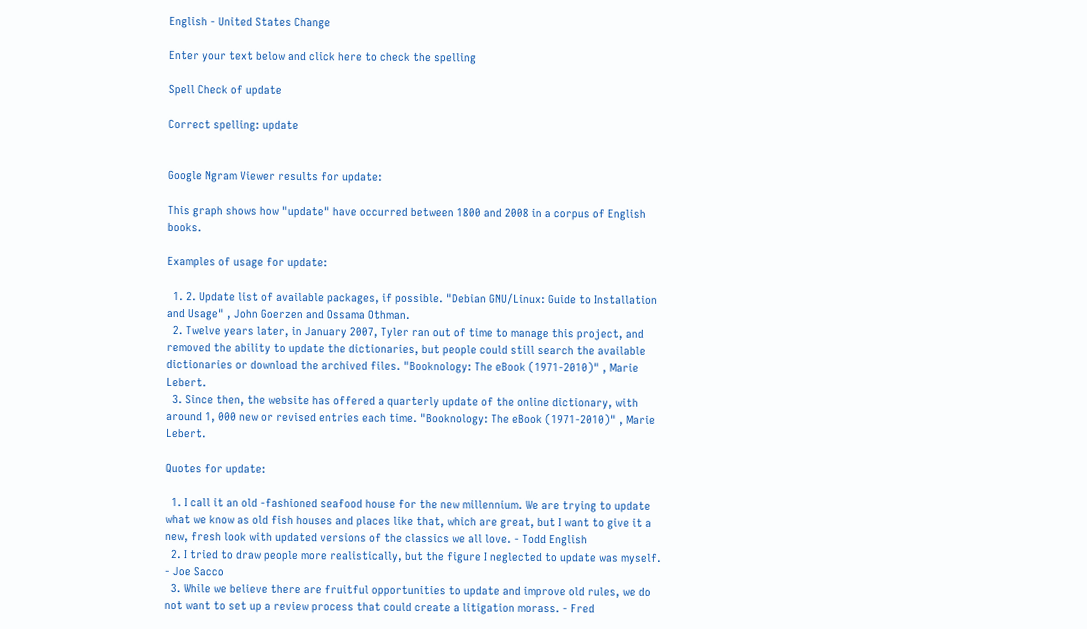English - United States Change

Enter your text below and click here to check the spelling

Spell Check of update

Correct spelling: update


Google Ngram Viewer results for update:

This graph shows how "update" have occurred between 1800 and 2008 in a corpus of English books.

Examples of usage for update:

  1. 2. Update list of available packages, if possible. "Debian GNU/Linux: Guide to Installation and Usage" , John Goerzen and Ossama Othman.
  2. Twelve years later, in January 2007, Tyler ran out of time to manage this project, and removed the ability to update the dictionaries, but people could still search the available dictionaries or download the archived files. "Booknology: The eBook (1971-2010)" , Marie Lebert.
  3. Since then, the website has offered a quarterly update of the online dictionary, with around 1, 000 new or revised entries each time. "Booknology: The eBook (1971-2010)" , Marie Lebert.

Quotes for update:

  1. I call it an old -fashioned seafood house for the new millennium. We are trying to update what we know as old fish houses and places like that, which are great, but I want to give it a new, fresh look with updated versions of the classics we all love. - Todd English
  2. I tried to draw people more realistically, but the figure I neglected to update was myself. - Joe Sacco
  3. While we believe there are fruitful opportunities to update and improve old rules, we do not want to set up a review process that could create a litigation morass. - Fred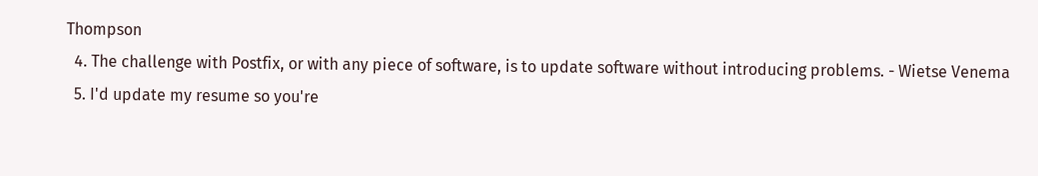Thompson
  4. The challenge with Postfix, or with any piece of software, is to update software without introducing problems. - Wietse Venema
  5. I'd update my resume so you're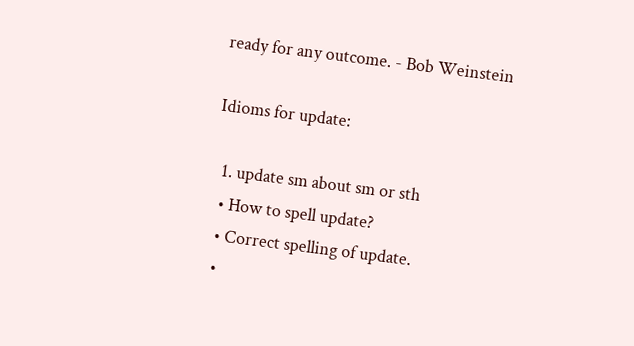ready for any outcome. - Bob Weinstein

Idioms for update:

  1. update sm about sm or sth
  • How to spell update?
  • Correct spelling of update.
  •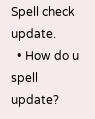Spell check update.
  • How do u spell update?